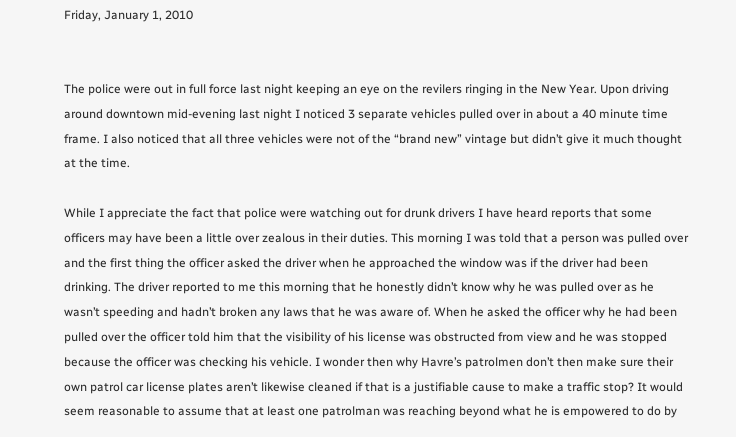Friday, January 1, 2010


The police were out in full force last night keeping an eye on the revilers ringing in the New Year. Upon driving around downtown mid-evening last night I noticed 3 separate vehicles pulled over in about a 40 minute time frame. I also noticed that all three vehicles were not of the “brand new” vintage but didn’t give it much thought at the time.

While I appreciate the fact that police were watching out for drunk drivers I have heard reports that some officers may have been a little over zealous in their duties. This morning I was told that a person was pulled over and the first thing the officer asked the driver when he approached the window was if the driver had been drinking. The driver reported to me this morning that he honestly didn’t know why he was pulled over as he wasn’t speeding and hadn’t broken any laws that he was aware of. When he asked the officer why he had been pulled over the officer told him that the visibility of his license was obstructed from view and he was stopped because the officer was checking his vehicle. I wonder then why Havre’s patrolmen don’t then make sure their own patrol car license plates aren’t likewise cleaned if that is a justifiable cause to make a traffic stop? It would seem reasonable to assume that at least one patrolman was reaching beyond what he is empowered to do by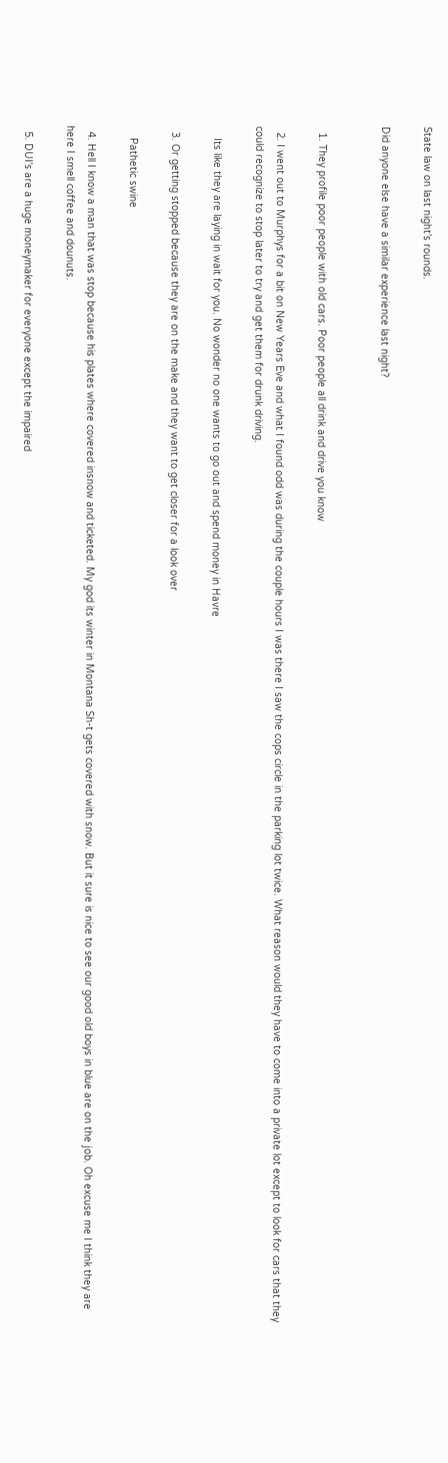State law on last night’s rounds.

Did anyone else have a similar experience last night?


  1. They profile poor people with old cars. Poor people all drink and drive you know

  2. I went out to Murphys for a bit on New Years Eve and what I found odd was during the couple hours I was there I saw the cops circle in the parking lot twice. What reason would they have to come into a private lot except to look for cars that they could recognize to stop later to try and get them for drunk driving.

    Its like they are laying in wait for you. No wonder no one wants to go out and spend money in Havre

  3. Or getting stopped because they are on the make and they want to get closer for a look over

    Pathetic swine

  4. Hell I know a man that was stop because his plates where covered insnow and ticketed. My god its winter in Montana Sh-t gets covered with snow. But it sure is nice to see our good old boys in blue are on the job. Oh excuse me I think they are here I smell coffee and dounuts.

  5. DUI's are a huge moneymaker for everyone except the impaired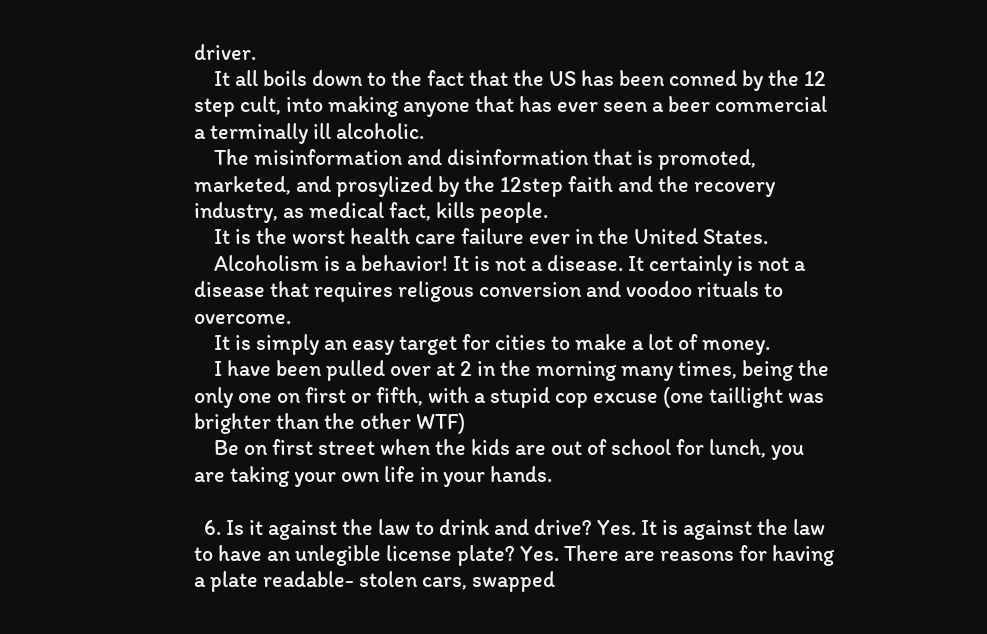driver.
    It all boils down to the fact that the US has been conned by the 12 step cult, into making anyone that has ever seen a beer commercial a terminally ill alcoholic.
    The misinformation and disinformation that is promoted, marketed, and prosylized by the 12step faith and the recovery industry, as medical fact, kills people.
    It is the worst health care failure ever in the United States.
    Alcoholism is a behavior! It is not a disease. It certainly is not a disease that requires religous conversion and voodoo rituals to overcome.
    It is simply an easy target for cities to make a lot of money.
    I have been pulled over at 2 in the morning many times, being the only one on first or fifth, with a stupid cop excuse (one taillight was brighter than the other WTF)
    Be on first street when the kids are out of school for lunch, you are taking your own life in your hands.

  6. Is it against the law to drink and drive? Yes. It is against the law to have an unlegible license plate? Yes. There are reasons for having a plate readable- stolen cars, swapped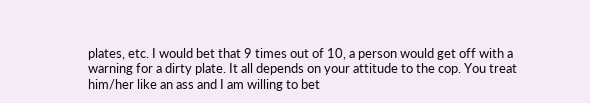plates, etc. I would bet that 9 times out of 10, a person would get off with a warning for a dirty plate. It all depends on your attitude to the cop. You treat him/her like an ass and I am willing to bet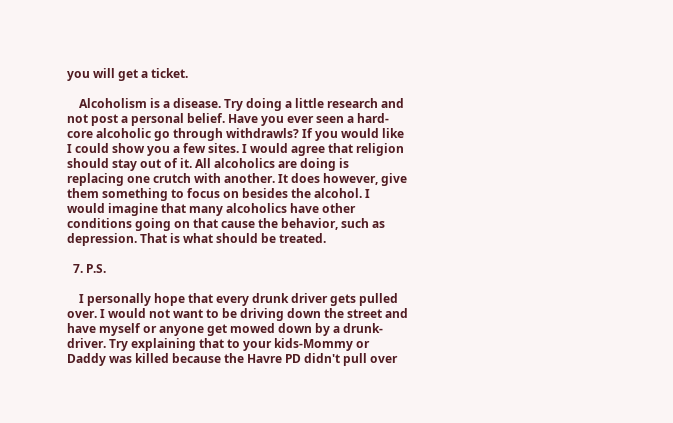you will get a ticket.

    Alcoholism is a disease. Try doing a little research and not post a personal belief. Have you ever seen a hard-core alcoholic go through withdrawls? If you would like I could show you a few sites. I would agree that religion should stay out of it. All alcoholics are doing is replacing one crutch with another. It does however, give them something to focus on besides the alcohol. I would imagine that many alcoholics have other conditions going on that cause the behavior, such as depression. That is what should be treated.

  7. P.S.

    I personally hope that every drunk driver gets pulled over. I would not want to be driving down the street and have myself or anyone get mowed down by a drunk-driver. Try explaining that to your kids-Mommy or Daddy was killed because the Havre PD didn't pull over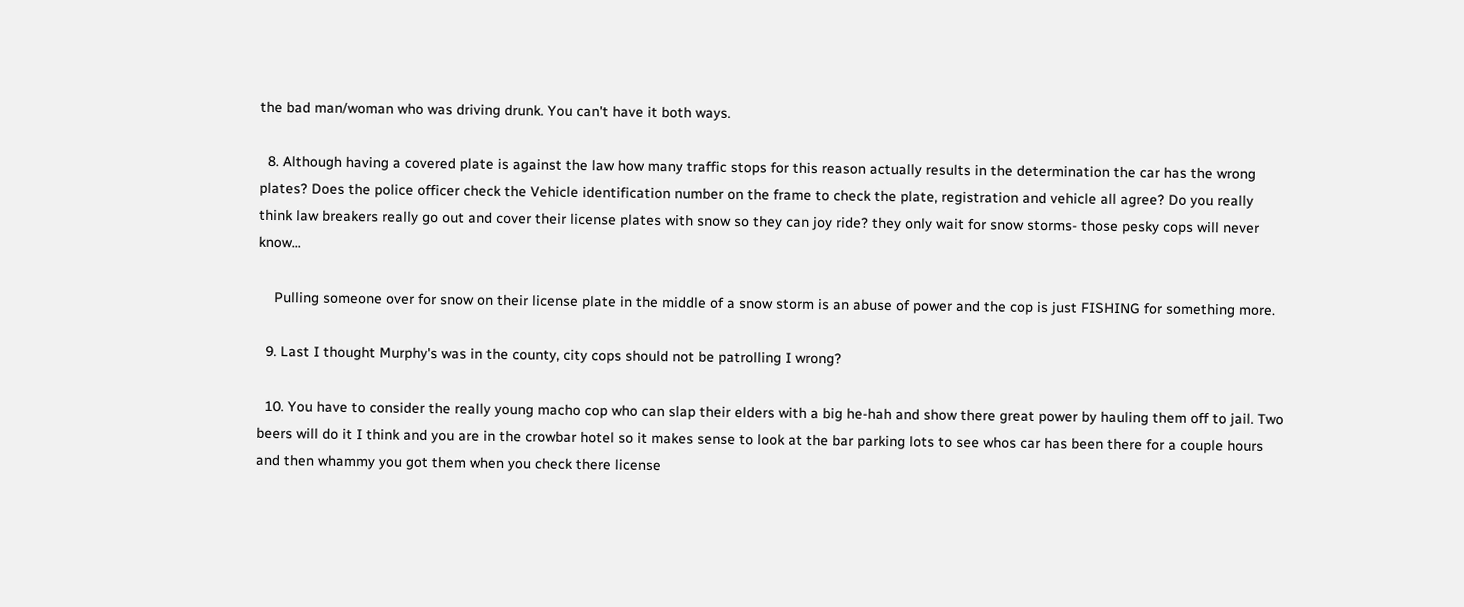the bad man/woman who was driving drunk. You can't have it both ways.

  8. Although having a covered plate is against the law how many traffic stops for this reason actually results in the determination the car has the wrong plates? Does the police officer check the Vehicle identification number on the frame to check the plate, registration and vehicle all agree? Do you really think law breakers really go out and cover their license plates with snow so they can joy ride? they only wait for snow storms- those pesky cops will never know...

    Pulling someone over for snow on their license plate in the middle of a snow storm is an abuse of power and the cop is just FISHING for something more.

  9. Last I thought Murphy's was in the county, city cops should not be patrolling I wrong?

  10. You have to consider the really young macho cop who can slap their elders with a big he-hah and show there great power by hauling them off to jail. Two beers will do it I think and you are in the crowbar hotel so it makes sense to look at the bar parking lots to see whos car has been there for a couple hours and then whammy you got them when you check there license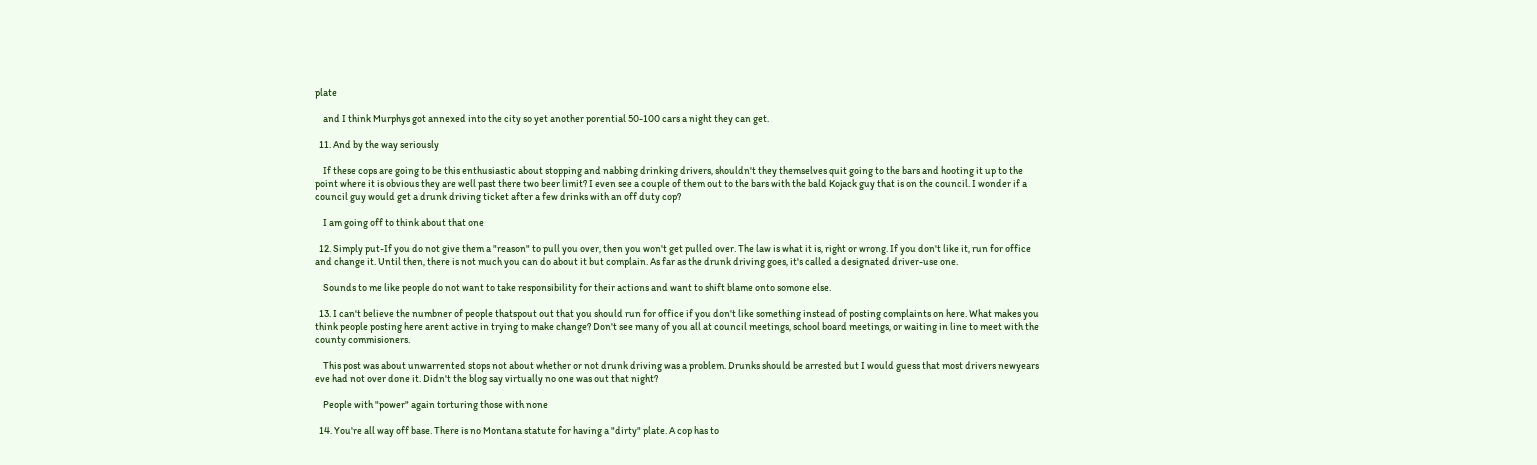plate

    and I think Murphys got annexed into the city so yet another porential 50-100 cars a night they can get.

  11. And by the way seriously

    If these cops are going to be this enthusiastic about stopping and nabbing drinking drivers, shouldn't they themselves quit going to the bars and hooting it up to the point where it is obvious they are well past there two beer limit? I even see a couple of them out to the bars with the bald Kojack guy that is on the council. I wonder if a council guy would get a drunk driving ticket after a few drinks with an off duty cop?

    I am going off to think about that one

  12. Simply put-If you do not give them a "reason" to pull you over, then you won't get pulled over. The law is what it is, right or wrong. If you don't like it, run for office and change it. Until then, there is not much you can do about it but complain. As far as the drunk driving goes, it's called a designated driver-use one.

    Sounds to me like people do not want to take responsibility for their actions and want to shift blame onto somone else.

  13. I can't believe the numbner of people thatspout out that you should run for office if you don't like something instead of posting complaints on here. What makes you think people posting here arent active in trying to make change? Don't see many of you all at council meetings, school board meetings, or waiting in line to meet with the county commisioners.

    This post was about unwarrented stops not about whether or not drunk driving was a problem. Drunks should be arrested but I would guess that most drivers newyears eve had not over done it. Didn't the blog say virtually no one was out that night?

    People with "power" again torturing those with none

  14. You're all way off base. There is no Montana statute for having a "dirty" plate. A cop has to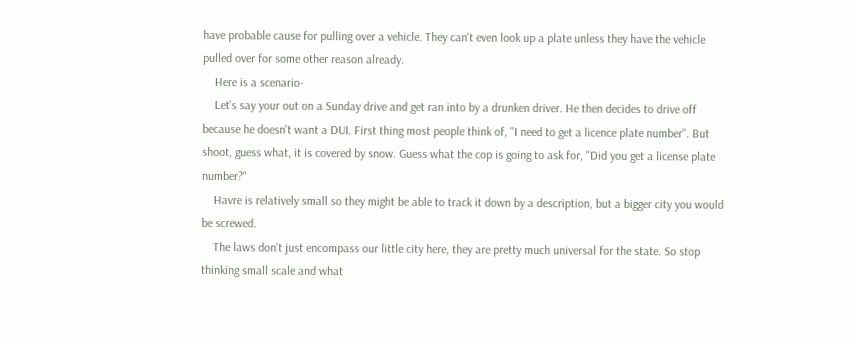have probable cause for pulling over a vehicle. They can't even look up a plate unless they have the vehicle pulled over for some other reason already.
    Here is a scenario-
    Let's say your out on a Sunday drive and get ran into by a drunken driver. He then decides to drive off because he doesn't want a DUI. First thing most people think of, "I need to get a licence plate number". But shoot, guess what, it is covered by snow. Guess what the cop is going to ask for, "Did you get a license plate number?"
    Havre is relatively small so they might be able to track it down by a description, but a bigger city you would be screwed.
    The laws don't just encompass our little city here, they are pretty much universal for the state. So stop thinking small scale and what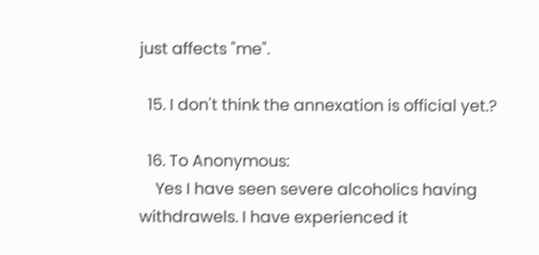just affects "me".

  15. I don't think the annexation is official yet.?

  16. To Anonymous:
    Yes I have seen severe alcoholics having withdrawels. I have experienced it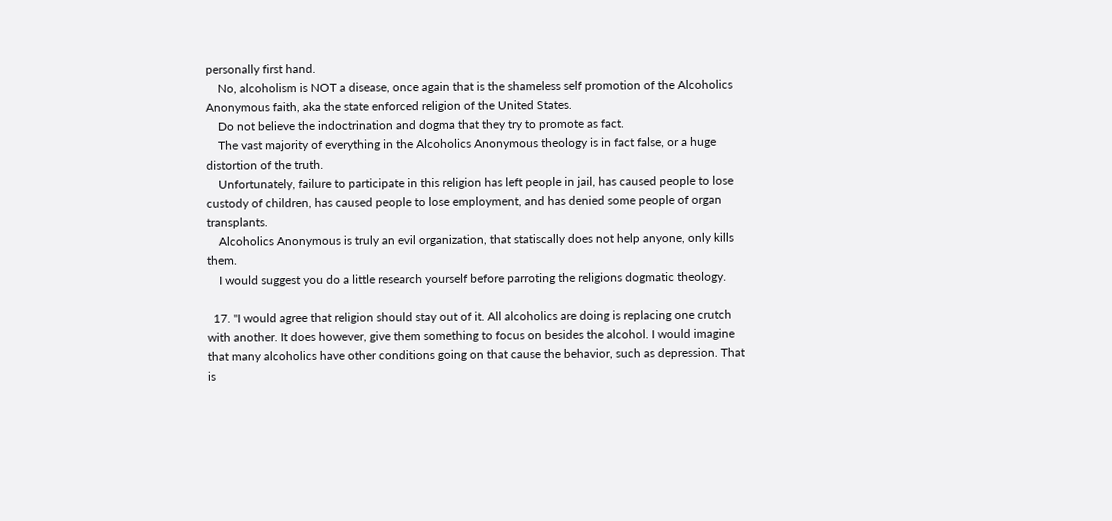personally first hand.
    No, alcoholism is NOT a disease, once again that is the shameless self promotion of the Alcoholics Anonymous faith, aka the state enforced religion of the United States.
    Do not believe the indoctrination and dogma that they try to promote as fact.
    The vast majority of everything in the Alcoholics Anonymous theology is in fact false, or a huge distortion of the truth.
    Unfortunately, failure to participate in this religion has left people in jail, has caused people to lose custody of children, has caused people to lose employment, and has denied some people of organ transplants.
    Alcoholics Anonymous is truly an evil organization, that statiscally does not help anyone, only kills them.
    I would suggest you do a little research yourself before parroting the religions dogmatic theology.

  17. "I would agree that religion should stay out of it. All alcoholics are doing is replacing one crutch with another. It does however, give them something to focus on besides the alcohol. I would imagine that many alcoholics have other conditions going on that cause the behavior, such as depression. That is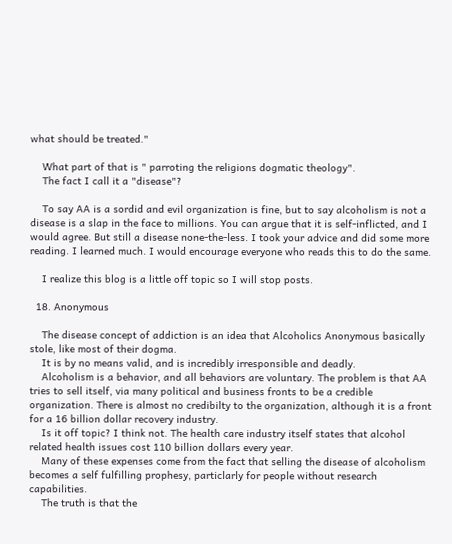what should be treated."

    What part of that is " parroting the religions dogmatic theology".
    The fact I call it a "disease"?

    To say AA is a sordid and evil organization is fine, but to say alcoholism is not a disease is a slap in the face to millions. You can argue that it is self-inflicted, and I would agree. But still a disease none-the-less. I took your advice and did some more reading. I learned much. I would encourage everyone who reads this to do the same.

    I realize this blog is a little off topic so I will stop posts.

  18. Anonymous

    The disease concept of addiction is an idea that Alcoholics Anonymous basically stole, like most of their dogma.
    It is by no means valid, and is incredibly irresponsible and deadly.
    Alcoholism is a behavior, and all behaviors are voluntary. The problem is that AA tries to sell itself, via many political and business fronts to be a credible organization. There is almost no credibilty to the organization, although it is a front for a 16 billion dollar recovery industry.
    Is it off topic? I think not. The health care industry itself states that alcohol related health issues cost 110 billion dollars every year.
    Many of these expenses come from the fact that selling the disease of alcoholism becomes a self fulfilling prophesy, particlarly for people without research capabilities.
    The truth is that the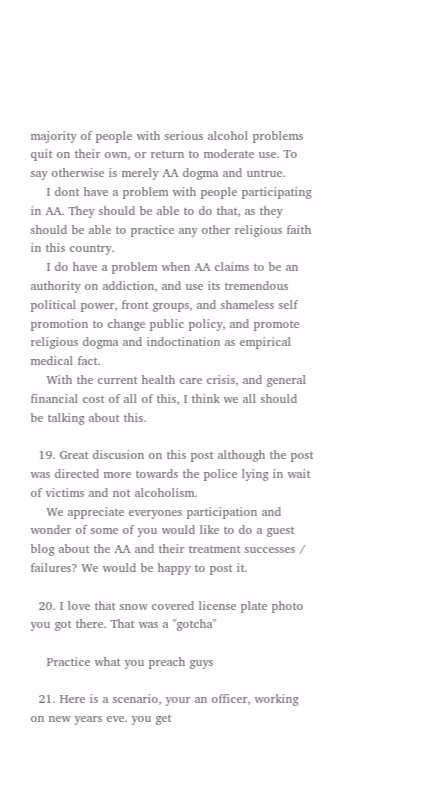majority of people with serious alcohol problems quit on their own, or return to moderate use. To say otherwise is merely AA dogma and untrue.
    I dont have a problem with people participating in AA. They should be able to do that, as they should be able to practice any other religious faith in this country.
    I do have a problem when AA claims to be an authority on addiction, and use its tremendous political power, front groups, and shameless self promotion to change public policy, and promote religious dogma and indoctination as empirical medical fact.
    With the current health care crisis, and general financial cost of all of this, I think we all should be talking about this.

  19. Great discusion on this post although the post was directed more towards the police lying in wait of victims and not alcoholism.
    We appreciate everyones participation and wonder of some of you would like to do a guest blog about the AA and their treatment successes / failures? We would be happy to post it.

  20. I love that snow covered license plate photo you got there. That was a "gotcha"

    Practice what you preach guys

  21. Here is a scenario, your an officer, working on new years eve. you get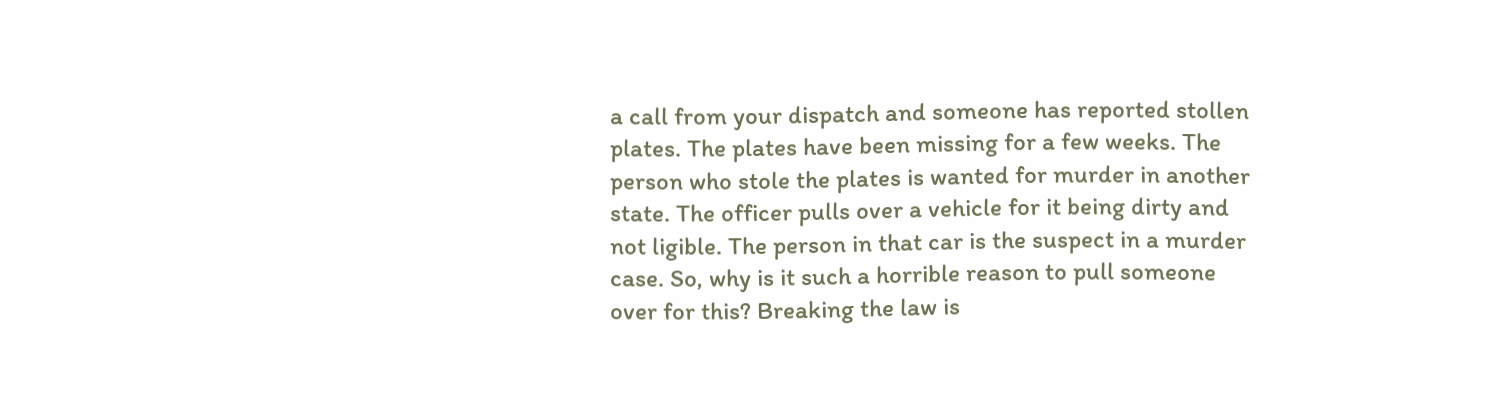a call from your dispatch and someone has reported stollen plates. The plates have been missing for a few weeks. The person who stole the plates is wanted for murder in another state. The officer pulls over a vehicle for it being dirty and not ligible. The person in that car is the suspect in a murder case. So, why is it such a horrible reason to pull someone over for this? Breaking the law is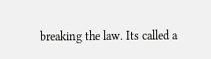breaking the law. Its called a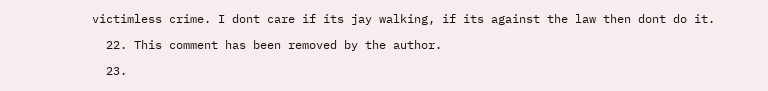victimless crime. I dont care if its jay walking, if its against the law then dont do it.

  22. This comment has been removed by the author.

  23.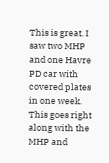This is great. I saw two MHP and one Havre PD car with covered plates in one week. This goes right along with the MHP and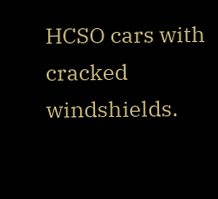HCSO cars with cracked windshields.